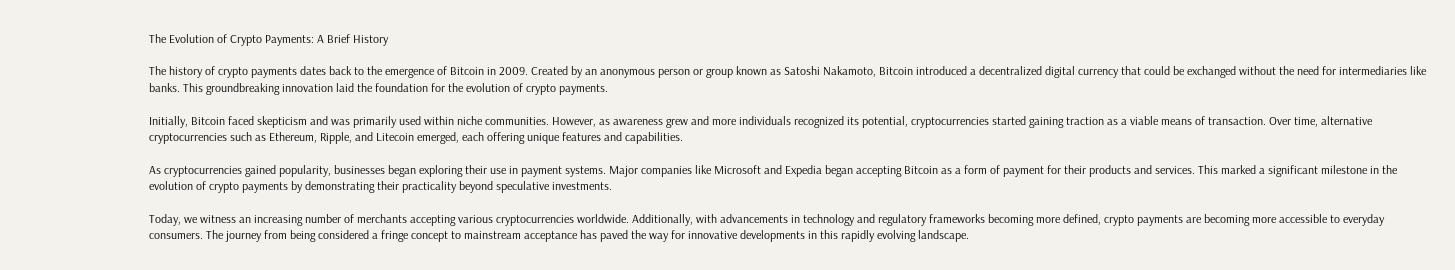The Evolution of Crypto Payments: A Brief History

The history of crypto payments dates back to the emergence of Bitcoin in 2009. Created by an anonymous person or group known as Satoshi Nakamoto, Bitcoin introduced a decentralized digital currency that could be exchanged without the need for intermediaries like banks. This groundbreaking innovation laid the foundation for the evolution of crypto payments.

Initially, Bitcoin faced skepticism and was primarily used within niche communities. However, as awareness grew and more individuals recognized its potential, cryptocurrencies started gaining traction as a viable means of transaction. Over time, alternative cryptocurrencies such as Ethereum, Ripple, and Litecoin emerged, each offering unique features and capabilities.

As cryptocurrencies gained popularity, businesses began exploring their use in payment systems. Major companies like Microsoft and Expedia began accepting Bitcoin as a form of payment for their products and services. This marked a significant milestone in the evolution of crypto payments by demonstrating their practicality beyond speculative investments.

Today, we witness an increasing number of merchants accepting various cryptocurrencies worldwide. Additionally, with advancements in technology and regulatory frameworks becoming more defined, crypto payments are becoming more accessible to everyday consumers. The journey from being considered a fringe concept to mainstream acceptance has paved the way for innovative developments in this rapidly evolving landscape.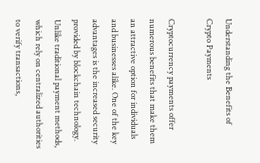Understanding the Benefits of Crypto Payments

Cryptocurrency payments offer numerous benefits that make them an attractive option for individuals and businesses alike. One of the key advantages is the increased security provided by blockchain technology. Unlike traditional payment methods, which rely on centralized authorities to verify transactions,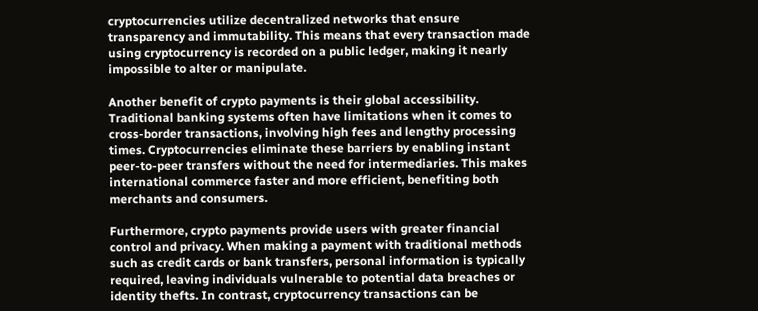cryptocurrencies utilize decentralized networks that ensure transparency and immutability. This means that every transaction made using cryptocurrency is recorded on a public ledger, making it nearly impossible to alter or manipulate.

Another benefit of crypto payments is their global accessibility. Traditional banking systems often have limitations when it comes to cross-border transactions, involving high fees and lengthy processing times. Cryptocurrencies eliminate these barriers by enabling instant peer-to-peer transfers without the need for intermediaries. This makes international commerce faster and more efficient, benefiting both merchants and consumers.

Furthermore, crypto payments provide users with greater financial control and privacy. When making a payment with traditional methods such as credit cards or bank transfers, personal information is typically required, leaving individuals vulnerable to potential data breaches or identity thefts. In contrast, cryptocurrency transactions can be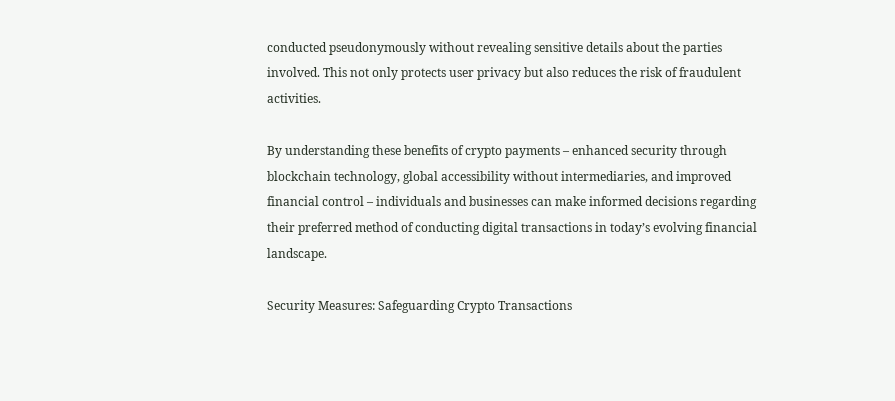conducted pseudonymously without revealing sensitive details about the parties involved. This not only protects user privacy but also reduces the risk of fraudulent activities.

By understanding these benefits of crypto payments – enhanced security through blockchain technology, global accessibility without intermediaries, and improved financial control – individuals and businesses can make informed decisions regarding their preferred method of conducting digital transactions in today’s evolving financial landscape.

Security Measures: Safeguarding Crypto Transactions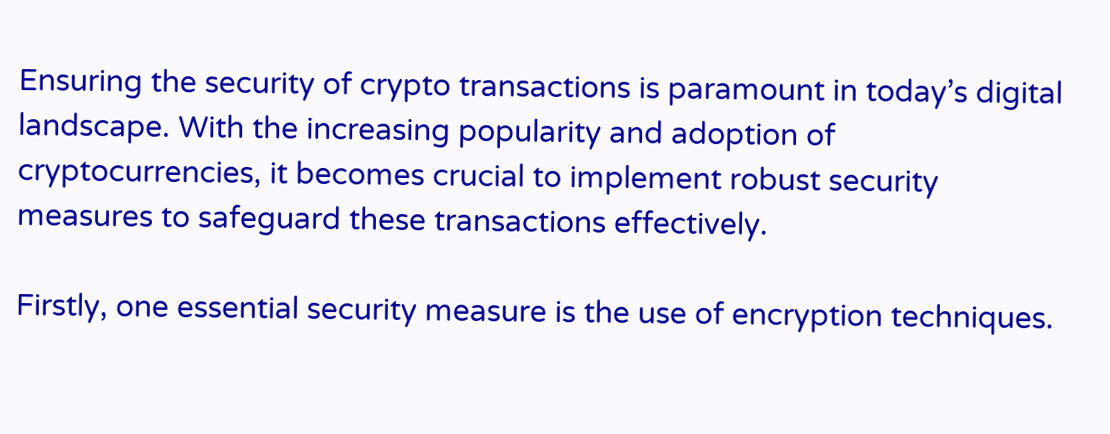Ensuring the security of crypto transactions is paramount in today’s digital landscape. With the increasing popularity and adoption of cryptocurrencies, it becomes crucial to implement robust security measures to safeguard these transactions effectively.

Firstly, one essential security measure is the use of encryption techniques.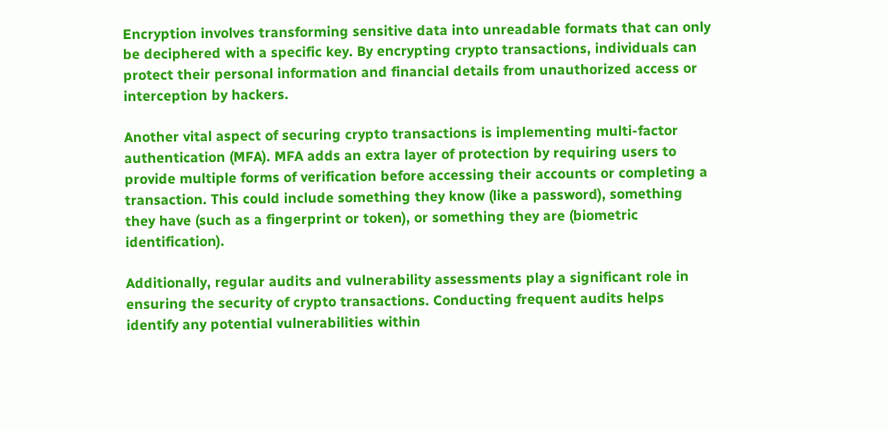Encryption involves transforming sensitive data into unreadable formats that can only be deciphered with a specific key. By encrypting crypto transactions, individuals can protect their personal information and financial details from unauthorized access or interception by hackers.

Another vital aspect of securing crypto transactions is implementing multi-factor authentication (MFA). MFA adds an extra layer of protection by requiring users to provide multiple forms of verification before accessing their accounts or completing a transaction. This could include something they know (like a password), something they have (such as a fingerprint or token), or something they are (biometric identification).

Additionally, regular audits and vulnerability assessments play a significant role in ensuring the security of crypto transactions. Conducting frequent audits helps identify any potential vulnerabilities within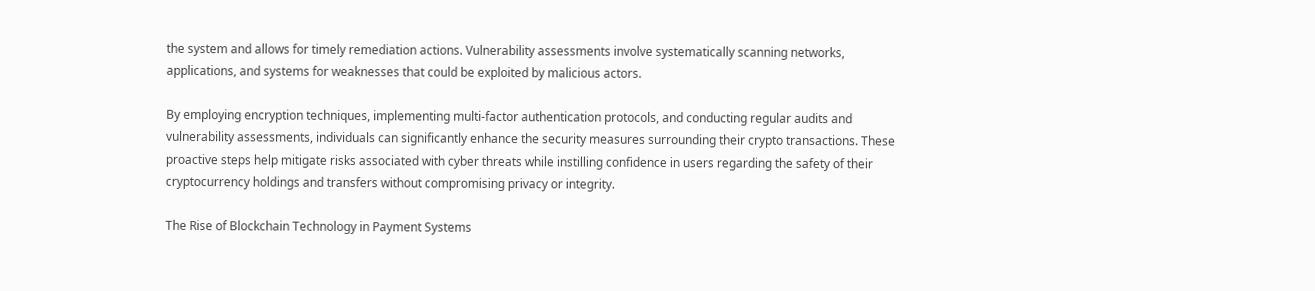the system and allows for timely remediation actions. Vulnerability assessments involve systematically scanning networks, applications, and systems for weaknesses that could be exploited by malicious actors.

By employing encryption techniques, implementing multi-factor authentication protocols, and conducting regular audits and vulnerability assessments, individuals can significantly enhance the security measures surrounding their crypto transactions. These proactive steps help mitigate risks associated with cyber threats while instilling confidence in users regarding the safety of their cryptocurrency holdings and transfers without compromising privacy or integrity.

The Rise of Blockchain Technology in Payment Systems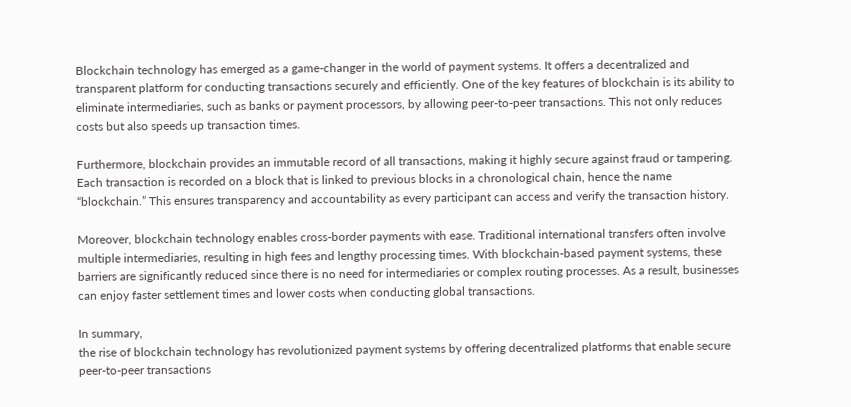Blockchain technology has emerged as a game-changer in the world of payment systems. It offers a decentralized and transparent platform for conducting transactions securely and efficiently. One of the key features of blockchain is its ability to eliminate intermediaries, such as banks or payment processors, by allowing peer-to-peer transactions. This not only reduces costs but also speeds up transaction times.

Furthermore, blockchain provides an immutable record of all transactions, making it highly secure against fraud or tampering. Each transaction is recorded on a block that is linked to previous blocks in a chronological chain, hence the name “blockchain.” This ensures transparency and accountability as every participant can access and verify the transaction history.

Moreover, blockchain technology enables cross-border payments with ease. Traditional international transfers often involve multiple intermediaries, resulting in high fees and lengthy processing times. With blockchain-based payment systems, these barriers are significantly reduced since there is no need for intermediaries or complex routing processes. As a result, businesses can enjoy faster settlement times and lower costs when conducting global transactions.

In summary,
the rise of blockchain technology has revolutionized payment systems by offering decentralized platforms that enable secure peer-to-peer transactions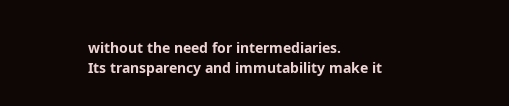without the need for intermediaries.
Its transparency and immutability make it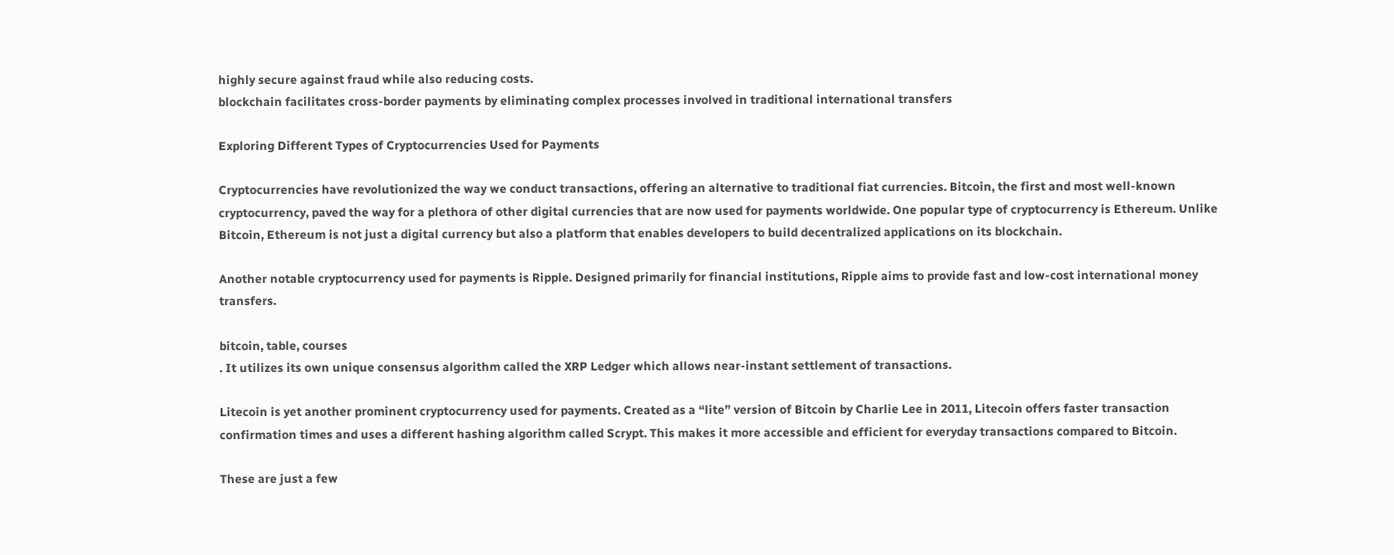highly secure against fraud while also reducing costs.
blockchain facilitates cross-border payments by eliminating complex processes involved in traditional international transfers

Exploring Different Types of Cryptocurrencies Used for Payments

Cryptocurrencies have revolutionized the way we conduct transactions, offering an alternative to traditional fiat currencies. Bitcoin, the first and most well-known cryptocurrency, paved the way for a plethora of other digital currencies that are now used for payments worldwide. One popular type of cryptocurrency is Ethereum. Unlike Bitcoin, Ethereum is not just a digital currency but also a platform that enables developers to build decentralized applications on its blockchain.

Another notable cryptocurrency used for payments is Ripple. Designed primarily for financial institutions, Ripple aims to provide fast and low-cost international money transfers.

bitcoin, table, courses
. It utilizes its own unique consensus algorithm called the XRP Ledger which allows near-instant settlement of transactions.

Litecoin is yet another prominent cryptocurrency used for payments. Created as a “lite” version of Bitcoin by Charlie Lee in 2011, Litecoin offers faster transaction confirmation times and uses a different hashing algorithm called Scrypt. This makes it more accessible and efficient for everyday transactions compared to Bitcoin.

These are just a few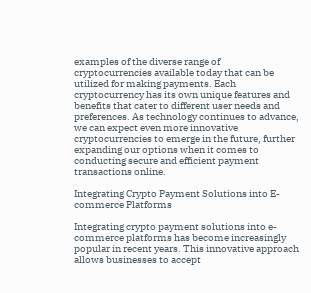examples of the diverse range of cryptocurrencies available today that can be utilized for making payments. Each cryptocurrency has its own unique features and benefits that cater to different user needs and preferences. As technology continues to advance, we can expect even more innovative cryptocurrencies to emerge in the future, further expanding our options when it comes to conducting secure and efficient payment transactions online.

Integrating Crypto Payment Solutions into E-commerce Platforms

Integrating crypto payment solutions into e-commerce platforms has become increasingly popular in recent years. This innovative approach allows businesses to accept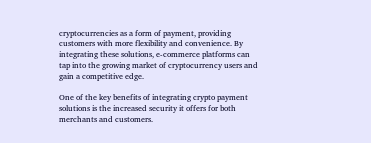cryptocurrencies as a form of payment, providing customers with more flexibility and convenience. By integrating these solutions, e-commerce platforms can tap into the growing market of cryptocurrency users and gain a competitive edge.

One of the key benefits of integrating crypto payment solutions is the increased security it offers for both merchants and customers.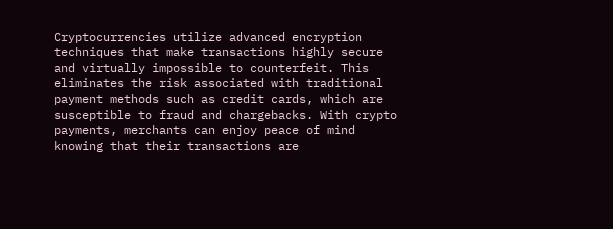Cryptocurrencies utilize advanced encryption techniques that make transactions highly secure and virtually impossible to counterfeit. This eliminates the risk associated with traditional payment methods such as credit cards, which are susceptible to fraud and chargebacks. With crypto payments, merchants can enjoy peace of mind knowing that their transactions are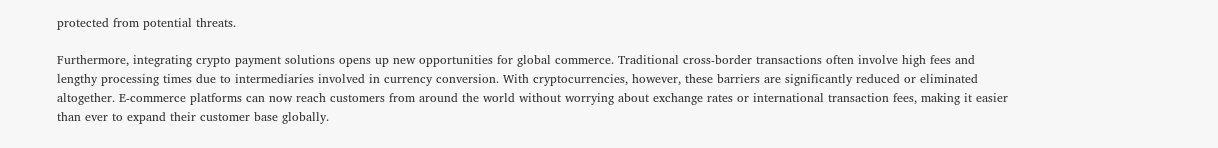protected from potential threats.

Furthermore, integrating crypto payment solutions opens up new opportunities for global commerce. Traditional cross-border transactions often involve high fees and lengthy processing times due to intermediaries involved in currency conversion. With cryptocurrencies, however, these barriers are significantly reduced or eliminated altogether. E-commerce platforms can now reach customers from around the world without worrying about exchange rates or international transaction fees, making it easier than ever to expand their customer base globally.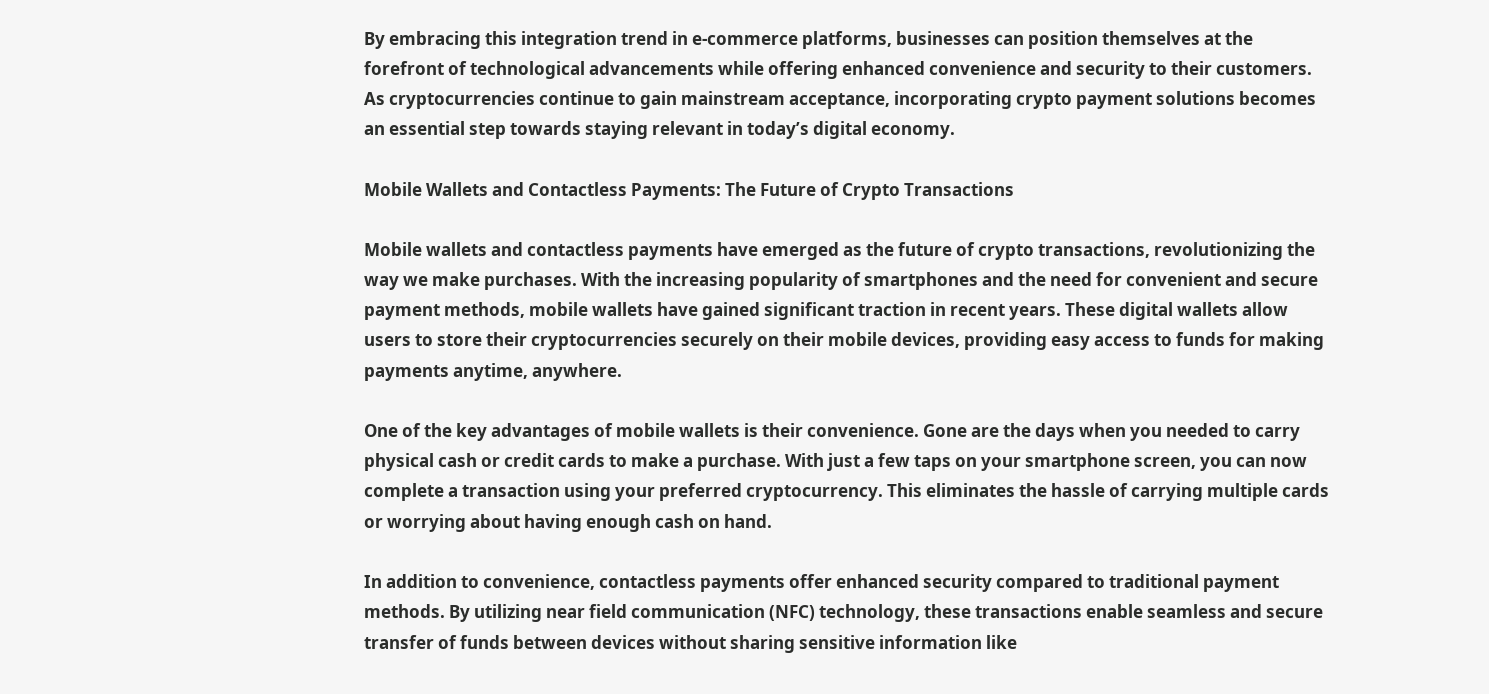By embracing this integration trend in e-commerce platforms, businesses can position themselves at the forefront of technological advancements while offering enhanced convenience and security to their customers. As cryptocurrencies continue to gain mainstream acceptance, incorporating crypto payment solutions becomes an essential step towards staying relevant in today’s digital economy.

Mobile Wallets and Contactless Payments: The Future of Crypto Transactions

Mobile wallets and contactless payments have emerged as the future of crypto transactions, revolutionizing the way we make purchases. With the increasing popularity of smartphones and the need for convenient and secure payment methods, mobile wallets have gained significant traction in recent years. These digital wallets allow users to store their cryptocurrencies securely on their mobile devices, providing easy access to funds for making payments anytime, anywhere.

One of the key advantages of mobile wallets is their convenience. Gone are the days when you needed to carry physical cash or credit cards to make a purchase. With just a few taps on your smartphone screen, you can now complete a transaction using your preferred cryptocurrency. This eliminates the hassle of carrying multiple cards or worrying about having enough cash on hand.

In addition to convenience, contactless payments offer enhanced security compared to traditional payment methods. By utilizing near field communication (NFC) technology, these transactions enable seamless and secure transfer of funds between devices without sharing sensitive information like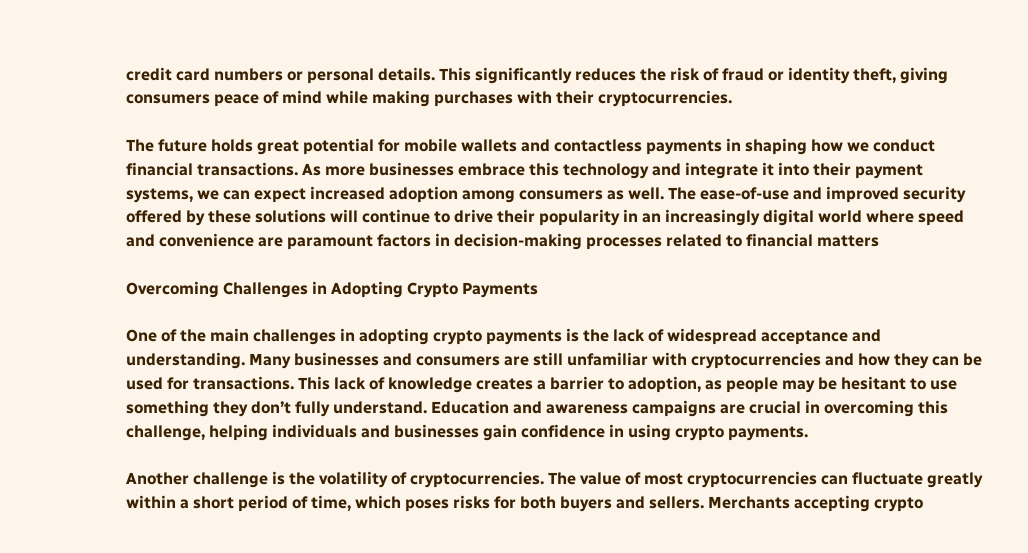credit card numbers or personal details. This significantly reduces the risk of fraud or identity theft, giving consumers peace of mind while making purchases with their cryptocurrencies.

The future holds great potential for mobile wallets and contactless payments in shaping how we conduct financial transactions. As more businesses embrace this technology and integrate it into their payment systems, we can expect increased adoption among consumers as well. The ease-of-use and improved security offered by these solutions will continue to drive their popularity in an increasingly digital world where speed and convenience are paramount factors in decision-making processes related to financial matters

Overcoming Challenges in Adopting Crypto Payments

One of the main challenges in adopting crypto payments is the lack of widespread acceptance and understanding. Many businesses and consumers are still unfamiliar with cryptocurrencies and how they can be used for transactions. This lack of knowledge creates a barrier to adoption, as people may be hesitant to use something they don’t fully understand. Education and awareness campaigns are crucial in overcoming this challenge, helping individuals and businesses gain confidence in using crypto payments.

Another challenge is the volatility of cryptocurrencies. The value of most cryptocurrencies can fluctuate greatly within a short period of time, which poses risks for both buyers and sellers. Merchants accepting crypto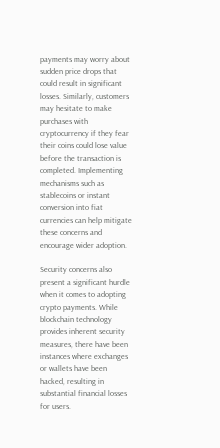payments may worry about sudden price drops that could result in significant losses. Similarly, customers may hesitate to make purchases with cryptocurrency if they fear their coins could lose value before the transaction is completed. Implementing mechanisms such as stablecoins or instant conversion into fiat currencies can help mitigate these concerns and encourage wider adoption.

Security concerns also present a significant hurdle when it comes to adopting crypto payments. While blockchain technology provides inherent security measures, there have been instances where exchanges or wallets have been hacked, resulting in substantial financial losses for users.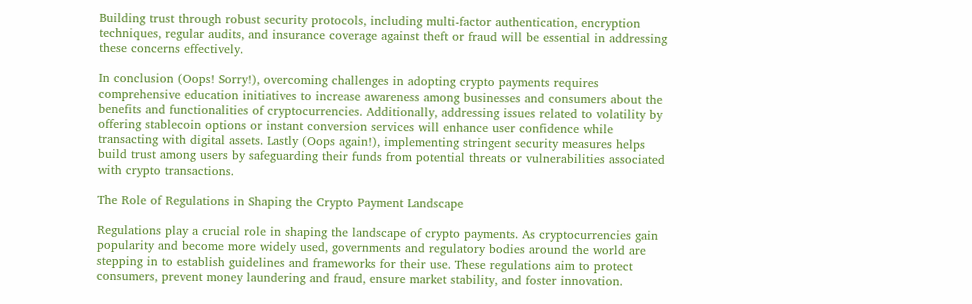Building trust through robust security protocols, including multi-factor authentication, encryption techniques, regular audits, and insurance coverage against theft or fraud will be essential in addressing these concerns effectively.

In conclusion (Oops! Sorry!), overcoming challenges in adopting crypto payments requires comprehensive education initiatives to increase awareness among businesses and consumers about the benefits and functionalities of cryptocurrencies. Additionally, addressing issues related to volatility by offering stablecoin options or instant conversion services will enhance user confidence while transacting with digital assets. Lastly (Oops again!), implementing stringent security measures helps build trust among users by safeguarding their funds from potential threats or vulnerabilities associated with crypto transactions.

The Role of Regulations in Shaping the Crypto Payment Landscape

Regulations play a crucial role in shaping the landscape of crypto payments. As cryptocurrencies gain popularity and become more widely used, governments and regulatory bodies around the world are stepping in to establish guidelines and frameworks for their use. These regulations aim to protect consumers, prevent money laundering and fraud, ensure market stability, and foster innovation.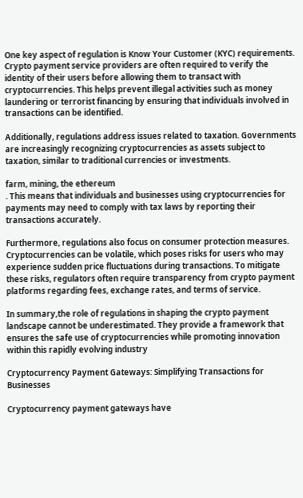One key aspect of regulation is Know Your Customer (KYC) requirements. Crypto payment service providers are often required to verify the identity of their users before allowing them to transact with cryptocurrencies. This helps prevent illegal activities such as money laundering or terrorist financing by ensuring that individuals involved in transactions can be identified.

Additionally, regulations address issues related to taxation. Governments are increasingly recognizing cryptocurrencies as assets subject to taxation, similar to traditional currencies or investments.

farm, mining, the ethereum
. This means that individuals and businesses using cryptocurrencies for payments may need to comply with tax laws by reporting their transactions accurately.

Furthermore, regulations also focus on consumer protection measures. Cryptocurrencies can be volatile, which poses risks for users who may experience sudden price fluctuations during transactions. To mitigate these risks, regulators often require transparency from crypto payment platforms regarding fees, exchange rates, and terms of service.

In summary,the role of regulations in shaping the crypto payment landscape cannot be underestimated. They provide a framework that ensures the safe use of cryptocurrencies while promoting innovation within this rapidly evolving industry

Cryptocurrency Payment Gateways: Simplifying Transactions for Businesses

Cryptocurrency payment gateways have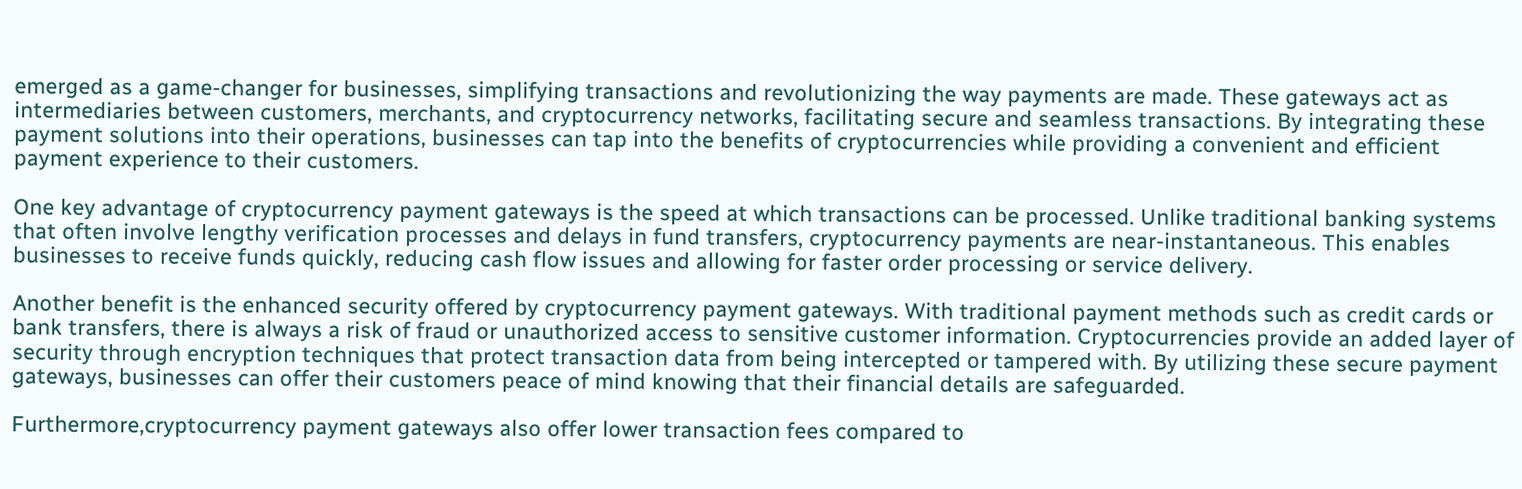emerged as a game-changer for businesses, simplifying transactions and revolutionizing the way payments are made. These gateways act as intermediaries between customers, merchants, and cryptocurrency networks, facilitating secure and seamless transactions. By integrating these payment solutions into their operations, businesses can tap into the benefits of cryptocurrencies while providing a convenient and efficient payment experience to their customers.

One key advantage of cryptocurrency payment gateways is the speed at which transactions can be processed. Unlike traditional banking systems that often involve lengthy verification processes and delays in fund transfers, cryptocurrency payments are near-instantaneous. This enables businesses to receive funds quickly, reducing cash flow issues and allowing for faster order processing or service delivery.

Another benefit is the enhanced security offered by cryptocurrency payment gateways. With traditional payment methods such as credit cards or bank transfers, there is always a risk of fraud or unauthorized access to sensitive customer information. Cryptocurrencies provide an added layer of security through encryption techniques that protect transaction data from being intercepted or tampered with. By utilizing these secure payment gateways, businesses can offer their customers peace of mind knowing that their financial details are safeguarded.

Furthermore,cryptocurrency payment gateways also offer lower transaction fees compared to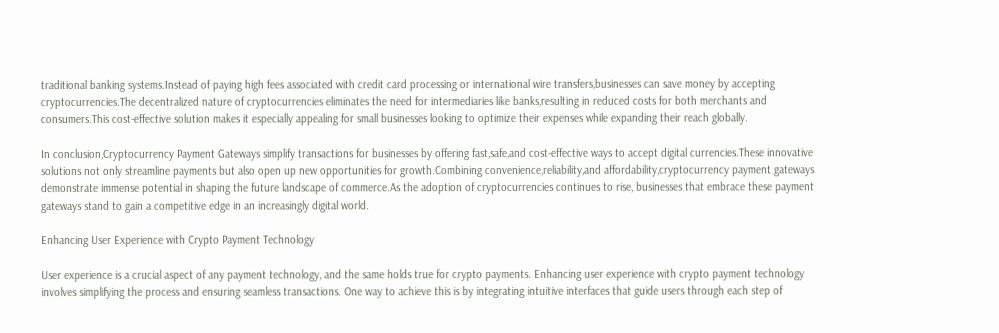traditional banking systems.Instead of paying high fees associated with credit card processing or international wire transfers,businesses can save money by accepting cryptocurrencies.The decentralized nature of cryptocurrencies eliminates the need for intermediaries like banks,resulting in reduced costs for both merchants and consumers.This cost-effective solution makes it especially appealing for small businesses looking to optimize their expenses while expanding their reach globally.

In conclusion,Cryptocurrency Payment Gateways simplify transactions for businesses by offering fast,safe,and cost-effective ways to accept digital currencies.These innovative solutions not only streamline payments but also open up new opportunities for growth.Combining convenience,reliability,and affordability,cryptocurrency payment gateways demonstrate immense potential in shaping the future landscape of commerce.As the adoption of cryptocurrencies continues to rise, businesses that embrace these payment gateways stand to gain a competitive edge in an increasingly digital world.

Enhancing User Experience with Crypto Payment Technology

User experience is a crucial aspect of any payment technology, and the same holds true for crypto payments. Enhancing user experience with crypto payment technology involves simplifying the process and ensuring seamless transactions. One way to achieve this is by integrating intuitive interfaces that guide users through each step of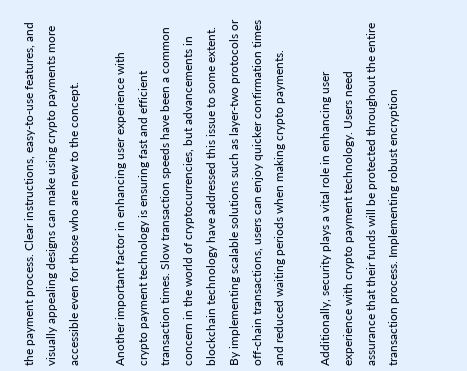the payment process. Clear instructions, easy-to-use features, and visually appealing designs can make using crypto payments more accessible even for those who are new to the concept.

Another important factor in enhancing user experience with crypto payment technology is ensuring fast and efficient transaction times. Slow transaction speeds have been a common concern in the world of cryptocurrencies, but advancements in blockchain technology have addressed this issue to some extent. By implementing scalable solutions such as layer-two protocols or off-chain transactions, users can enjoy quicker confirmation times and reduced waiting periods when making crypto payments.

Additionally, security plays a vital role in enhancing user experience with crypto payment technology. Users need assurance that their funds will be protected throughout the entire transaction process. Implementing robust encryption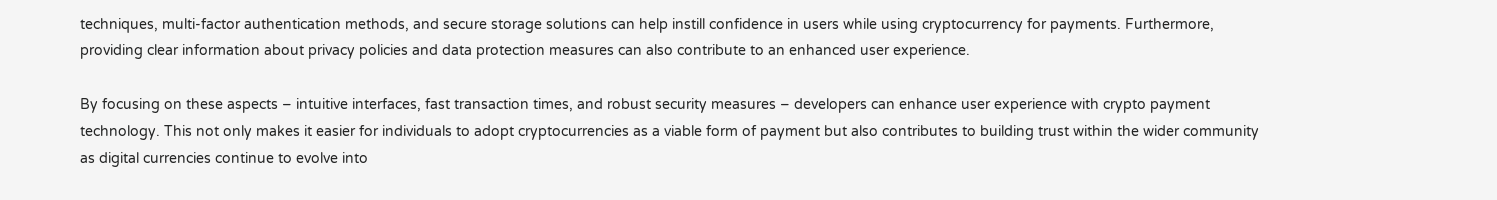techniques, multi-factor authentication methods, and secure storage solutions can help instill confidence in users while using cryptocurrency for payments. Furthermore, providing clear information about privacy policies and data protection measures can also contribute to an enhanced user experience.

By focusing on these aspects – intuitive interfaces, fast transaction times, and robust security measures – developers can enhance user experience with crypto payment technology. This not only makes it easier for individuals to adopt cryptocurrencies as a viable form of payment but also contributes to building trust within the wider community as digital currencies continue to evolve into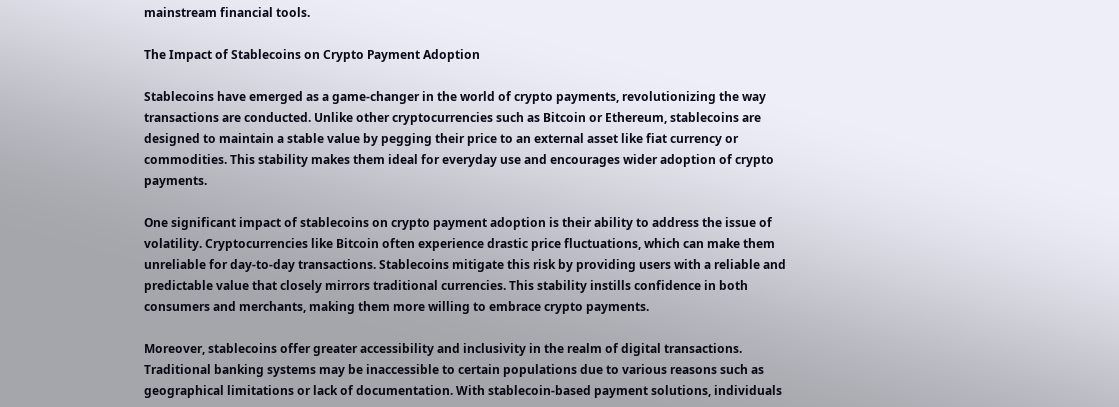mainstream financial tools.

The Impact of Stablecoins on Crypto Payment Adoption

Stablecoins have emerged as a game-changer in the world of crypto payments, revolutionizing the way transactions are conducted. Unlike other cryptocurrencies such as Bitcoin or Ethereum, stablecoins are designed to maintain a stable value by pegging their price to an external asset like fiat currency or commodities. This stability makes them ideal for everyday use and encourages wider adoption of crypto payments.

One significant impact of stablecoins on crypto payment adoption is their ability to address the issue of volatility. Cryptocurrencies like Bitcoin often experience drastic price fluctuations, which can make them unreliable for day-to-day transactions. Stablecoins mitigate this risk by providing users with a reliable and predictable value that closely mirrors traditional currencies. This stability instills confidence in both consumers and merchants, making them more willing to embrace crypto payments.

Moreover, stablecoins offer greater accessibility and inclusivity in the realm of digital transactions. Traditional banking systems may be inaccessible to certain populations due to various reasons such as geographical limitations or lack of documentation. With stablecoin-based payment solutions, individuals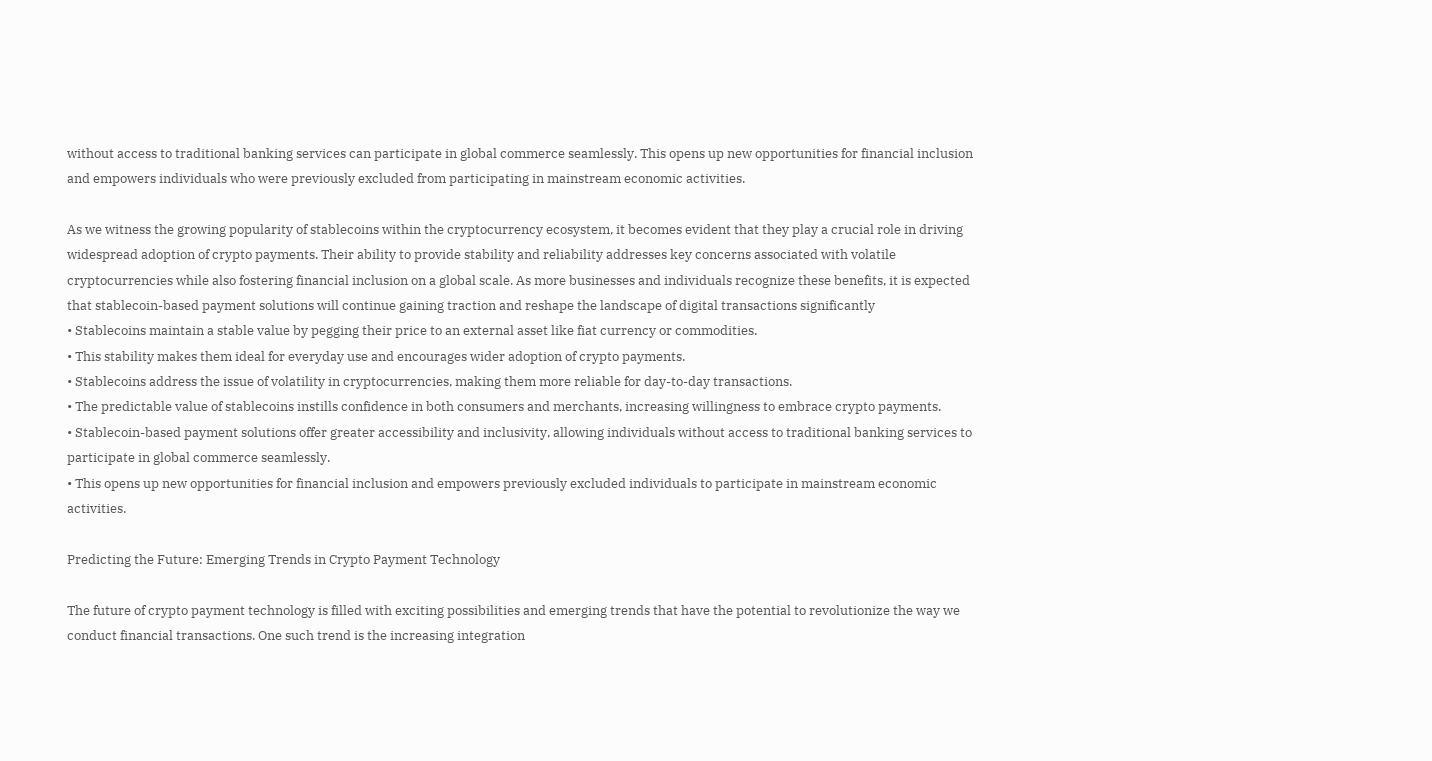without access to traditional banking services can participate in global commerce seamlessly. This opens up new opportunities for financial inclusion and empowers individuals who were previously excluded from participating in mainstream economic activities.

As we witness the growing popularity of stablecoins within the cryptocurrency ecosystem, it becomes evident that they play a crucial role in driving widespread adoption of crypto payments. Their ability to provide stability and reliability addresses key concerns associated with volatile cryptocurrencies while also fostering financial inclusion on a global scale. As more businesses and individuals recognize these benefits, it is expected that stablecoin-based payment solutions will continue gaining traction and reshape the landscape of digital transactions significantly
• Stablecoins maintain a stable value by pegging their price to an external asset like fiat currency or commodities.
• This stability makes them ideal for everyday use and encourages wider adoption of crypto payments.
• Stablecoins address the issue of volatility in cryptocurrencies, making them more reliable for day-to-day transactions.
• The predictable value of stablecoins instills confidence in both consumers and merchants, increasing willingness to embrace crypto payments.
• Stablecoin-based payment solutions offer greater accessibility and inclusivity, allowing individuals without access to traditional banking services to participate in global commerce seamlessly.
• This opens up new opportunities for financial inclusion and empowers previously excluded individuals to participate in mainstream economic activities.

Predicting the Future: Emerging Trends in Crypto Payment Technology

The future of crypto payment technology is filled with exciting possibilities and emerging trends that have the potential to revolutionize the way we conduct financial transactions. One such trend is the increasing integration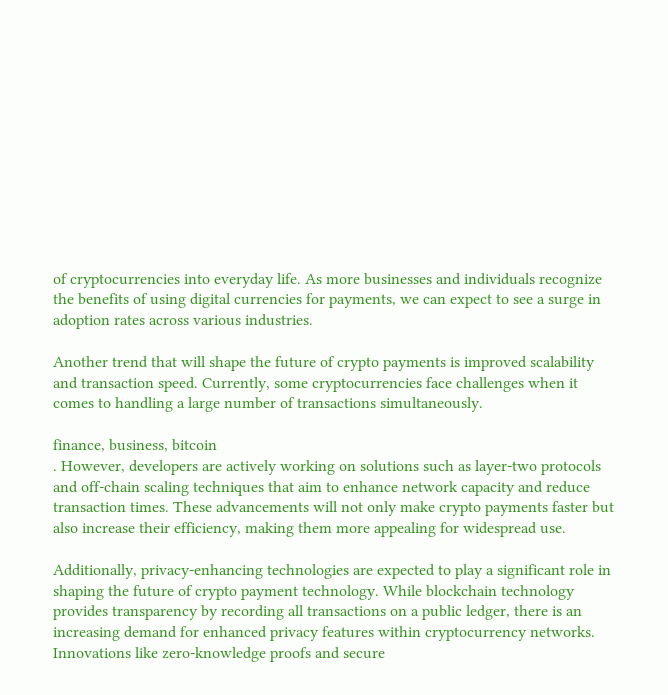of cryptocurrencies into everyday life. As more businesses and individuals recognize the benefits of using digital currencies for payments, we can expect to see a surge in adoption rates across various industries.

Another trend that will shape the future of crypto payments is improved scalability and transaction speed. Currently, some cryptocurrencies face challenges when it comes to handling a large number of transactions simultaneously.

finance, business, bitcoin
. However, developers are actively working on solutions such as layer-two protocols and off-chain scaling techniques that aim to enhance network capacity and reduce transaction times. These advancements will not only make crypto payments faster but also increase their efficiency, making them more appealing for widespread use.

Additionally, privacy-enhancing technologies are expected to play a significant role in shaping the future of crypto payment technology. While blockchain technology provides transparency by recording all transactions on a public ledger, there is an increasing demand for enhanced privacy features within cryptocurrency networks. Innovations like zero-knowledge proofs and secure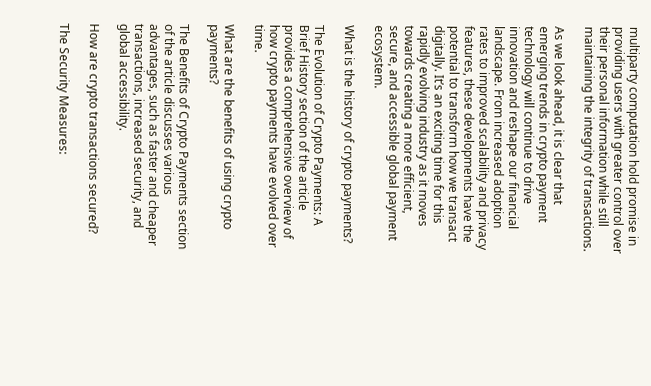multiparty computation hold promise in providing users with greater control over their personal information while still maintaining the integrity of transactions.

As we look ahead, it is clear that emerging trends in crypto payment technology will continue to drive innovation and reshape our financial landscape. From increased adoption rates to improved scalability and privacy features, these developments have the potential to transform how we transact digitally. It’s an exciting time for this rapidly evolving industry as it moves towards creating a more efficient, secure, and accessible global payment ecosystem.

What is the history of crypto payments?

The Evolution of Crypto Payments: A Brief History section of the article provides a comprehensive overview of how crypto payments have evolved over time.

What are the benefits of using crypto payments?

The Benefits of Crypto Payments section of the article discusses various advantages, such as faster and cheaper transactions, increased security, and global accessibility.

How are crypto transactions secured?

The Security Measures: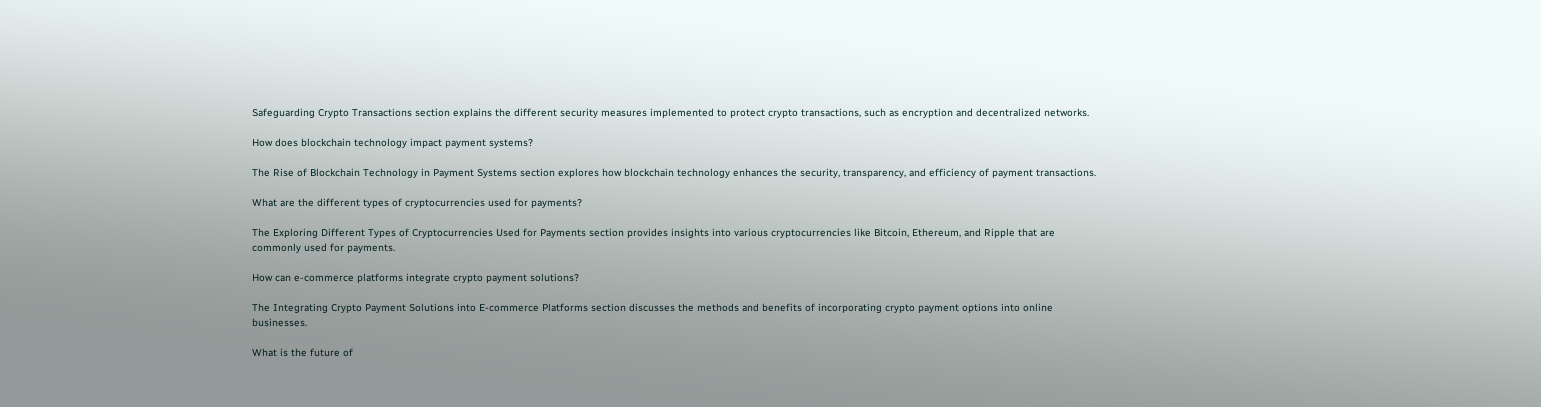Safeguarding Crypto Transactions section explains the different security measures implemented to protect crypto transactions, such as encryption and decentralized networks.

How does blockchain technology impact payment systems?

The Rise of Blockchain Technology in Payment Systems section explores how blockchain technology enhances the security, transparency, and efficiency of payment transactions.

What are the different types of cryptocurrencies used for payments?

The Exploring Different Types of Cryptocurrencies Used for Payments section provides insights into various cryptocurrencies like Bitcoin, Ethereum, and Ripple that are commonly used for payments.

How can e-commerce platforms integrate crypto payment solutions?

The Integrating Crypto Payment Solutions into E-commerce Platforms section discusses the methods and benefits of incorporating crypto payment options into online businesses.

What is the future of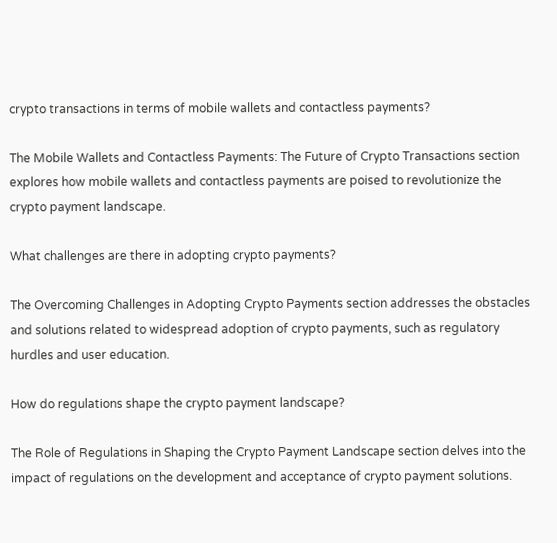crypto transactions in terms of mobile wallets and contactless payments?

The Mobile Wallets and Contactless Payments: The Future of Crypto Transactions section explores how mobile wallets and contactless payments are poised to revolutionize the crypto payment landscape.

What challenges are there in adopting crypto payments?

The Overcoming Challenges in Adopting Crypto Payments section addresses the obstacles and solutions related to widespread adoption of crypto payments, such as regulatory hurdles and user education.

How do regulations shape the crypto payment landscape?

The Role of Regulations in Shaping the Crypto Payment Landscape section delves into the impact of regulations on the development and acceptance of crypto payment solutions.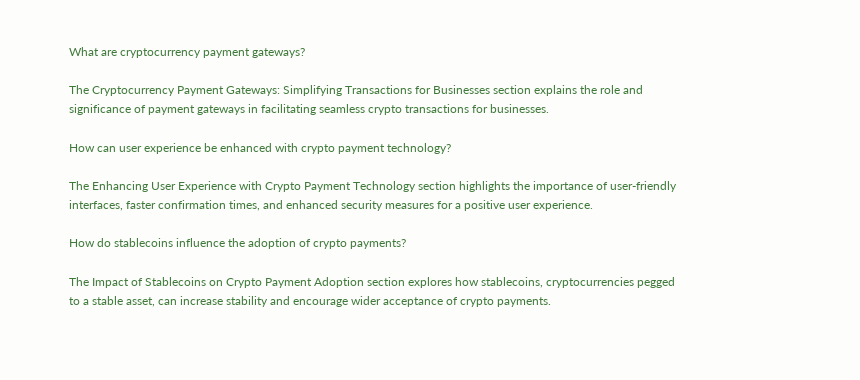What are cryptocurrency payment gateways?

The Cryptocurrency Payment Gateways: Simplifying Transactions for Businesses section explains the role and significance of payment gateways in facilitating seamless crypto transactions for businesses.

How can user experience be enhanced with crypto payment technology?

The Enhancing User Experience with Crypto Payment Technology section highlights the importance of user-friendly interfaces, faster confirmation times, and enhanced security measures for a positive user experience.

How do stablecoins influence the adoption of crypto payments?

The Impact of Stablecoins on Crypto Payment Adoption section explores how stablecoins, cryptocurrencies pegged to a stable asset, can increase stability and encourage wider acceptance of crypto payments.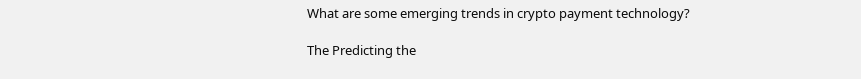What are some emerging trends in crypto payment technology?

The Predicting the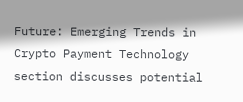Future: Emerging Trends in Crypto Payment Technology section discusses potential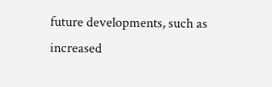future developments, such as increased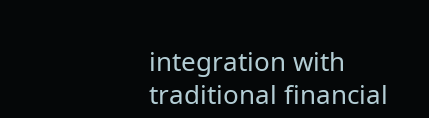integration with traditional financial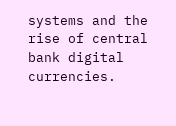systems and the rise of central bank digital currencies.